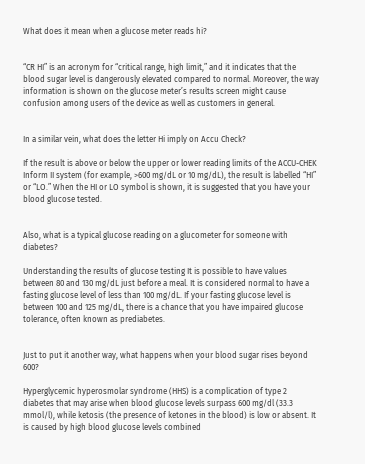What does it mean when a glucose meter reads hi?


“CR HI” is an acronym for “critical range, high limit,” and it indicates that the blood sugar level is dangerously elevated compared to normal. Moreover, the way information is shown on the glucose meter’s results screen might cause confusion among users of the device as well as customers in general.


In a similar vein, what does the letter Hi imply on Accu Check?

If the result is above or below the upper or lower reading limits of the ACCU-CHEK Inform II system (for example, >600 mg/dL or 10 mg/dL), the result is labelled “HI” or “LO.” When the HI or LO symbol is shown, it is suggested that you have your blood glucose tested.


Also, what is a typical glucose reading on a glucometer for someone with diabetes?

Understanding the results of glucose testing It is possible to have values between 80 and 130 mg/dL just before a meal. It is considered normal to have a fasting glucose level of less than 100 mg/dL. If your fasting glucose level is between 100 and 125 mg/dL, there is a chance that you have impaired glucose tolerance, often known as prediabetes.


Just to put it another way, what happens when your blood sugar rises beyond 600?

Hyperglycemic hyperosmolar syndrome (HHS) is a complication of type 2 diabetes that may arise when blood glucose levels surpass 600 mg/dl (33.3 mmol/l), while ketosis (the presence of ketones in the blood) is low or absent. It is caused by high blood glucose levels combined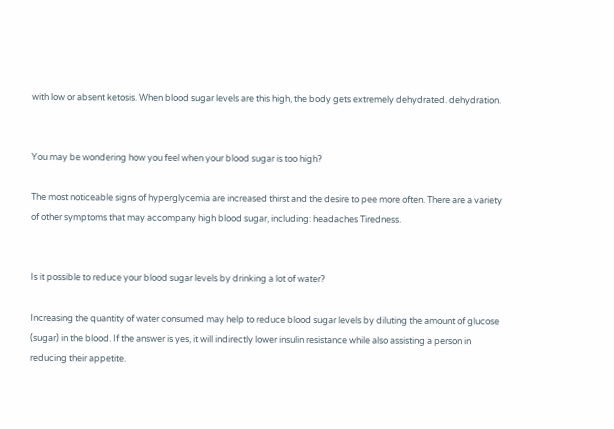with low or absent ketosis. When blood sugar levels are this high, the body gets extremely dehydrated. dehydration.


You may be wondering how you feel when your blood sugar is too high?

The most noticeable signs of hyperglycemia are increased thirst and the desire to pee more often. There are a variety of other symptoms that may accompany high blood sugar, including: headaches Tiredness.


Is it possible to reduce your blood sugar levels by drinking a lot of water?

Increasing the quantity of water consumed may help to reduce blood sugar levels by diluting the amount of glucose (sugar) in the blood. If the answer is yes, it will indirectly lower insulin resistance while also assisting a person in reducing their appetite.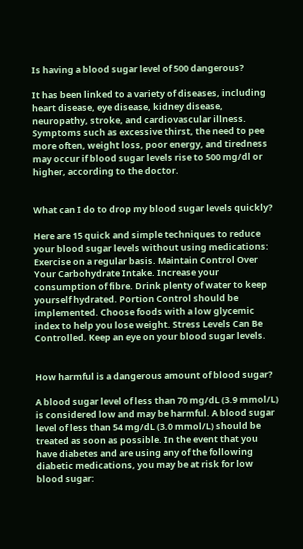Is having a blood sugar level of 500 dangerous?

It has been linked to a variety of diseases, including heart disease, eye disease, kidney disease, neuropathy, stroke, and cardiovascular illness. Symptoms such as excessive thirst, the need to pee more often, weight loss, poor energy, and tiredness may occur if blood sugar levels rise to 500 mg/dl or higher, according to the doctor.


What can I do to drop my blood sugar levels quickly?

Here are 15 quick and simple techniques to reduce your blood sugar levels without using medications: Exercise on a regular basis. Maintain Control Over Your Carbohydrate Intake. Increase your consumption of fibre. Drink plenty of water to keep yourself hydrated. Portion Control should be implemented. Choose foods with a low glycemic index to help you lose weight. Stress Levels Can Be Controlled. Keep an eye on your blood sugar levels.


How harmful is a dangerous amount of blood sugar?

A blood sugar level of less than 70 mg/dL (3.9 mmol/L) is considered low and may be harmful. A blood sugar level of less than 54 mg/dL (3.0 mmol/L) should be treated as soon as possible. In the event that you have diabetes and are using any of the following diabetic medications, you may be at risk for low blood sugar: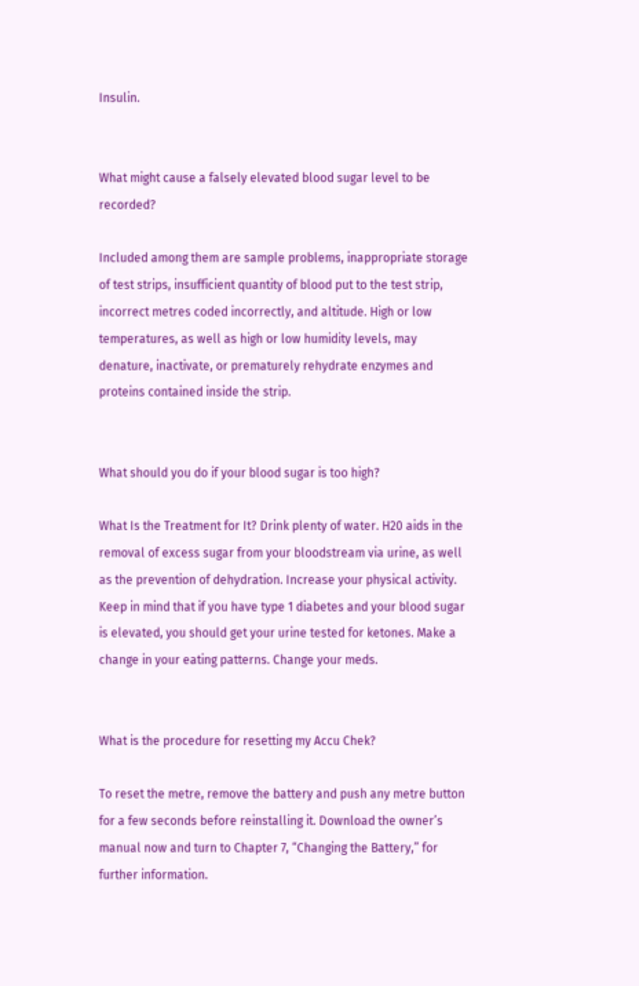Insulin.


What might cause a falsely elevated blood sugar level to be recorded?

Included among them are sample problems, inappropriate storage of test strips, insufficient quantity of blood put to the test strip, incorrect metres coded incorrectly, and altitude. High or low temperatures, as well as high or low humidity levels, may denature, inactivate, or prematurely rehydrate enzymes and proteins contained inside the strip.


What should you do if your blood sugar is too high?

What Is the Treatment for It? Drink plenty of water. H20 aids in the removal of excess sugar from your bloodstream via urine, as well as the prevention of dehydration. Increase your physical activity. Keep in mind that if you have type 1 diabetes and your blood sugar is elevated, you should get your urine tested for ketones. Make a change in your eating patterns. Change your meds.


What is the procedure for resetting my Accu Chek?

To reset the metre, remove the battery and push any metre button for a few seconds before reinstalling it. Download the owner’s manual now and turn to Chapter 7, “Changing the Battery,” for further information.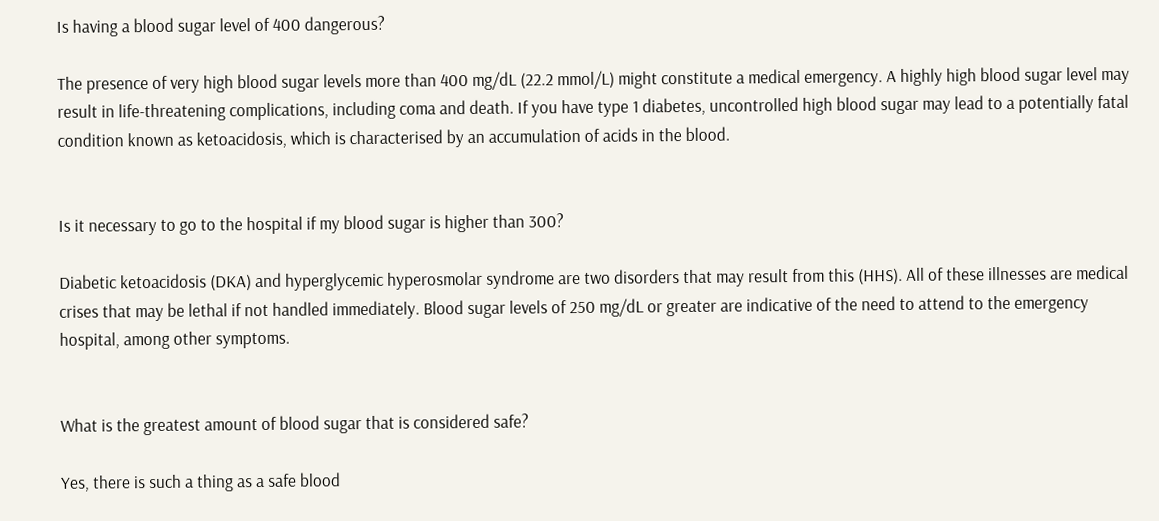Is having a blood sugar level of 400 dangerous?

The presence of very high blood sugar levels more than 400 mg/dL (22.2 mmol/L) might constitute a medical emergency. A highly high blood sugar level may result in life-threatening complications, including coma and death. If you have type 1 diabetes, uncontrolled high blood sugar may lead to a potentially fatal condition known as ketoacidosis, which is characterised by an accumulation of acids in the blood.


Is it necessary to go to the hospital if my blood sugar is higher than 300?

Diabetic ketoacidosis (DKA) and hyperglycemic hyperosmolar syndrome are two disorders that may result from this (HHS). All of these illnesses are medical crises that may be lethal if not handled immediately. Blood sugar levels of 250 mg/dL or greater are indicative of the need to attend to the emergency hospital, among other symptoms.


What is the greatest amount of blood sugar that is considered safe?

Yes, there is such a thing as a safe blood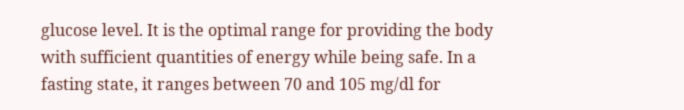glucose level. It is the optimal range for providing the body with sufficient quantities of energy while being safe. In a fasting state, it ranges between 70 and 105 mg/dl for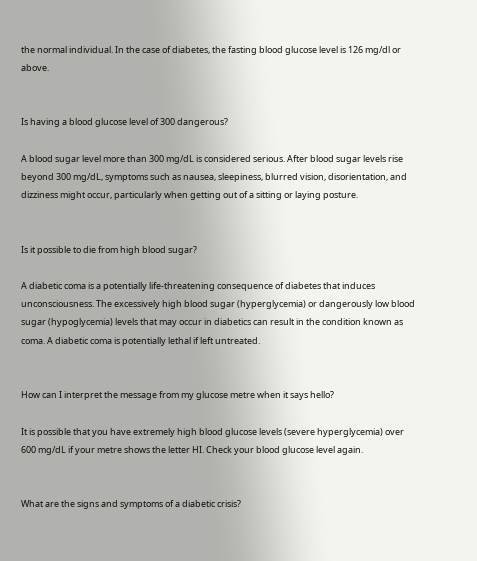the normal individual. In the case of diabetes, the fasting blood glucose level is 126 mg/dl or above.


Is having a blood glucose level of 300 dangerous?

A blood sugar level more than 300 mg/dL is considered serious. After blood sugar levels rise beyond 300 mg/dL, symptoms such as nausea, sleepiness, blurred vision, disorientation, and dizziness might occur, particularly when getting out of a sitting or laying posture.


Is it possible to die from high blood sugar?

A diabetic coma is a potentially life-threatening consequence of diabetes that induces unconsciousness. The excessively high blood sugar (hyperglycemia) or dangerously low blood sugar (hypoglycemia) levels that may occur in diabetics can result in the condition known as coma. A diabetic coma is potentially lethal if left untreated.


How can I interpret the message from my glucose metre when it says hello?

It is possible that you have extremely high blood glucose levels (severe hyperglycemia) over 600 mg/dL if your metre shows the letter HI. Check your blood glucose level again.


What are the signs and symptoms of a diabetic crisis?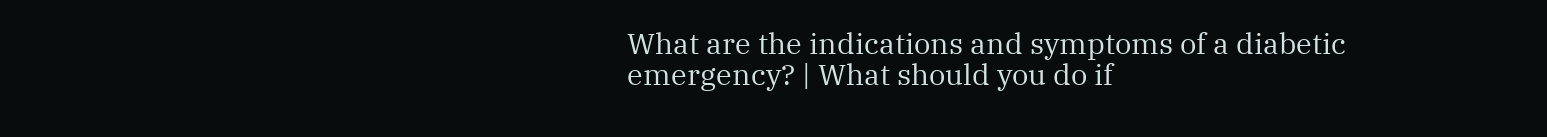What are the indications and symptoms of a diabetic emergency? | What should you do if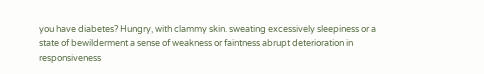you have diabetes? Hungry, with clammy skin. sweating excessively sleepiness or a state of bewilderment a sense of weakness or faintness abrupt deterioration in responsiveness